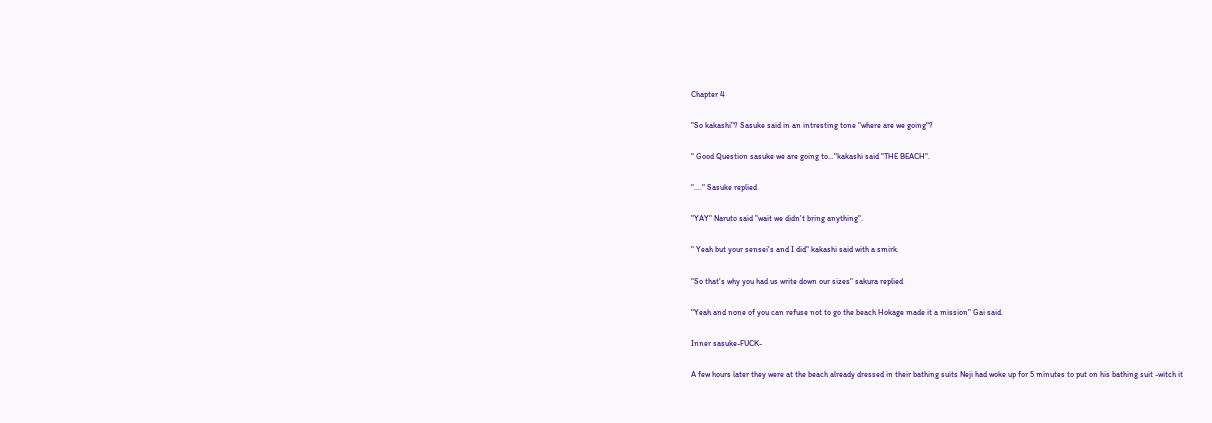Chapter 4

"So kakashi"? Sasuke said in an intresting tone "where are we going"?

" Good Question sasuke we are going to…"kakashi said "THE BEACH".

"…." Sasuke replied

"YAY" Naruto said "wait we didn't bring anything".

" Yeah but your sensei's and I did" kakashi said with a smirk.

"So that's why you had us write down our sizes" sakura replied

"Yeah and none of you can refuse not to go the beach Hokage made it a mission" Gai said.

Inner sasuke-FUCK-

A few hours later they were at the beach already dressed in their bathing suits Neji had woke up for 5 minutes to put on his bathing suit -witch it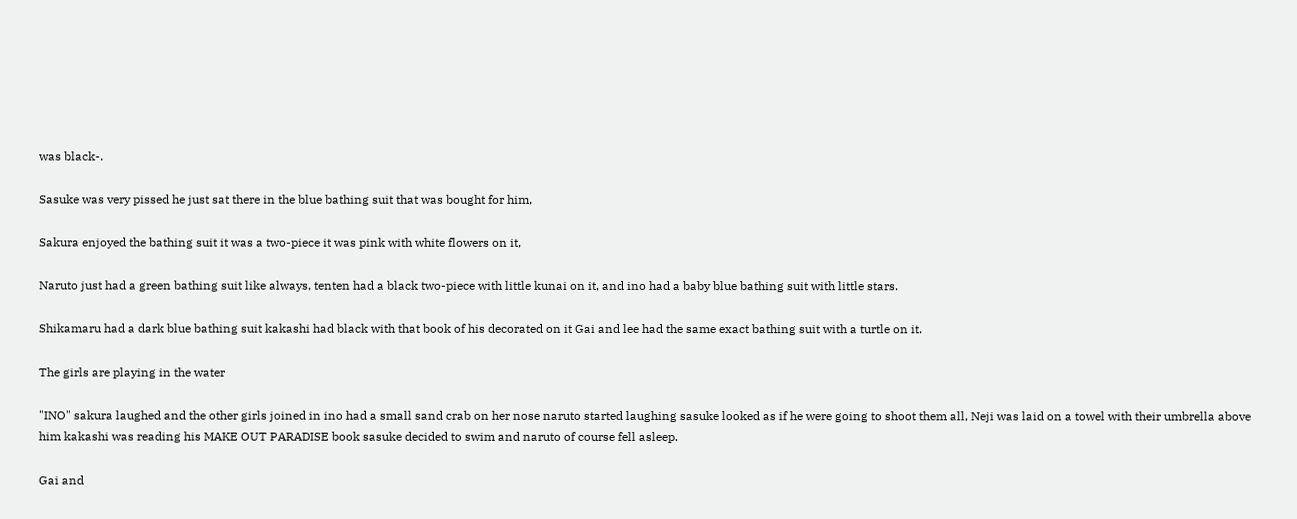was black-.

Sasuke was very pissed he just sat there in the blue bathing suit that was bought for him,

Sakura enjoyed the bathing suit it was a two-piece it was pink with white flowers on it,

Naruto just had a green bathing suit like always, tenten had a black two-piece with little kunai on it, and ino had a baby blue bathing suit with little stars.

Shikamaru had a dark blue bathing suit kakashi had black with that book of his decorated on it Gai and lee had the same exact bathing suit with a turtle on it.

The girls are playing in the water

"INO" sakura laughed and the other girls joined in ino had a small sand crab on her nose naruto started laughing sasuke looked as if he were going to shoot them all, Neji was laid on a towel with their umbrella above him kakashi was reading his MAKE OUT PARADISE book sasuke decided to swim and naruto of course fell asleep.

Gai and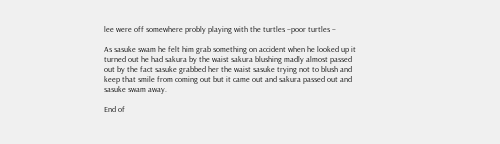lee were off somewhere probly playing with the turtles –poor turtles –

As sasuke swam he felt him grab something on accident when he looked up it turned out he had sakura by the waist sakura blushing madly almost passed out by the fact sasuke grabbed her the waist sasuke trying not to blush and keep that smile from coming out but it came out and sakura passed out and sasuke swam away.

End of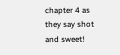chapter 4 as they say shot and sweet!